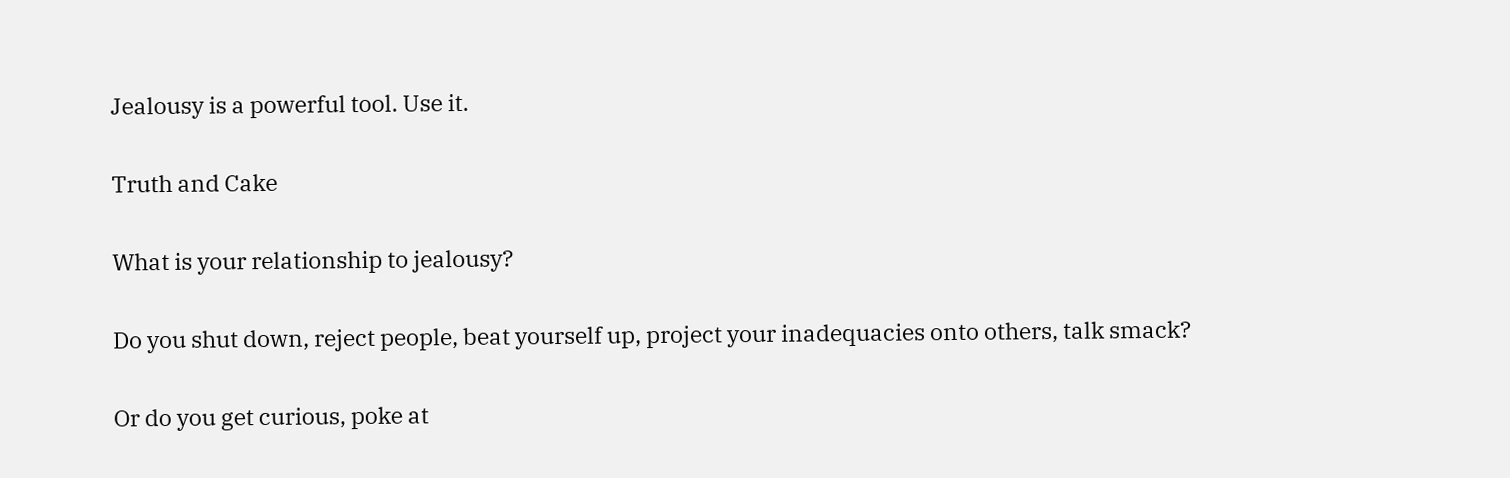Jealousy is a powerful tool. Use it.

Truth and Cake

What is your relationship to jealousy?

Do you shut down, reject people, beat yourself up, project your inadequacies onto others, talk smack?

Or do you get curious, poke at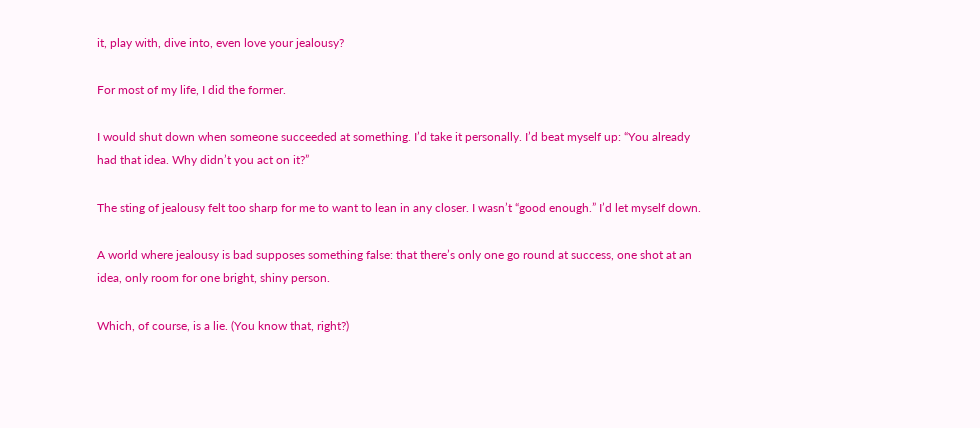it, play with, dive into, even love your jealousy?

For most of my life, I did the former.

I would shut down when someone succeeded at something. I’d take it personally. I’d beat myself up: “You already had that idea. Why didn’t you act on it?”

The sting of jealousy felt too sharp for me to want to lean in any closer. I wasn’t “good enough.” I’d let myself down.

A world where jealousy is bad supposes something false: that there’s only one go round at success, one shot at an idea, only room for one bright, shiny person.

Which, of course, is a lie. (You know that, right?)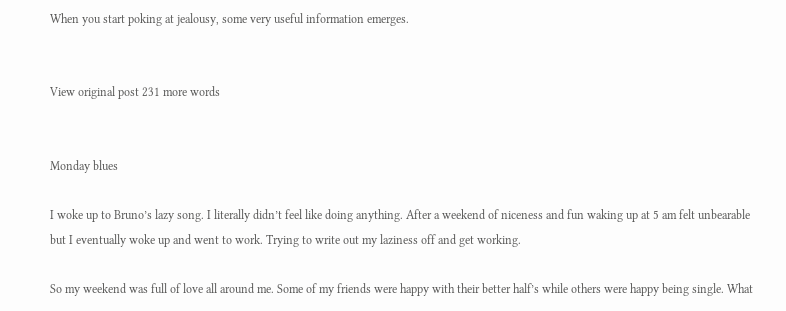When you start poking at jealousy, some very useful information emerges.


View original post 231 more words


Monday blues

I woke up to Bruno’s lazy song. I literally didn’t feel like doing anything. After a weekend of niceness and fun waking up at 5 am felt unbearable but I eventually woke up and went to work. Trying to write out my laziness off and get working.

So my weekend was full of love all around me. Some of my friends were happy with their better half’s while others were happy being single. What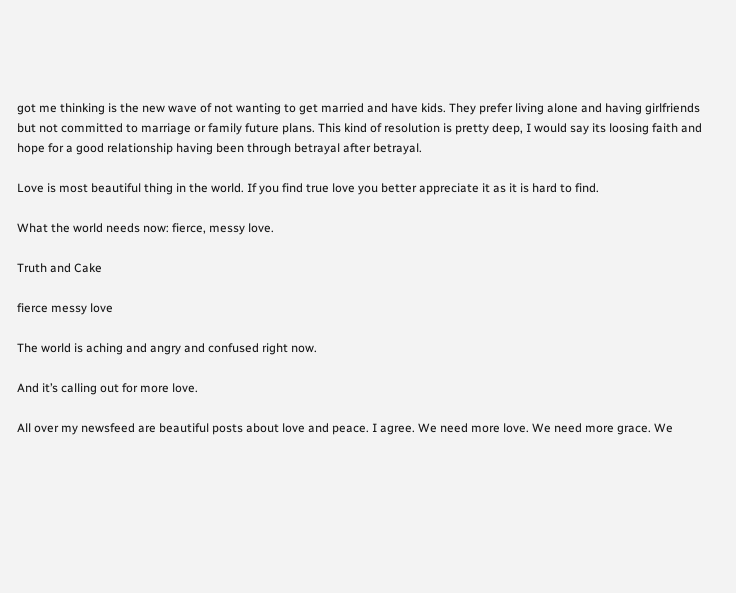got me thinking is the new wave of not wanting to get married and have kids. They prefer living alone and having girlfriends but not committed to marriage or family future plans. This kind of resolution is pretty deep, I would say its loosing faith and hope for a good relationship having been through betrayal after betrayal.

Love is most beautiful thing in the world. If you find true love you better appreciate it as it is hard to find.

What the world needs now: fierce, messy love.

Truth and Cake

fierce messy love

The world is aching and angry and confused right now.

And it’s calling out for more love.

All over my newsfeed are beautiful posts about love and peace. I agree. We need more love. We need more grace. We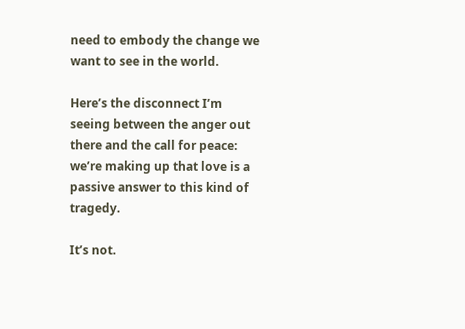need to embody the change we want to see in the world.

Here’s the disconnect I’m seeing between the anger out there and the call for peace: we’re making up that love is a passive answer to this kind of tragedy.

It’s not.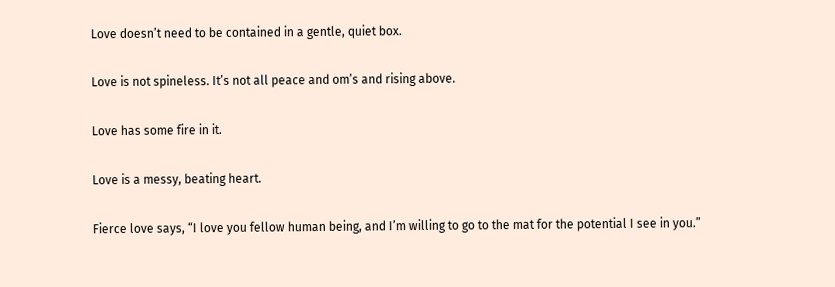Love doesn’t need to be contained in a gentle, quiet box.

Love is not spineless. It’s not all peace and om’s and rising above.

Love has some fire in it.

Love is a messy, beating heart.

Fierce love says, “I love you fellow human being, and I’m willing to go to the mat for the potential I see in you.”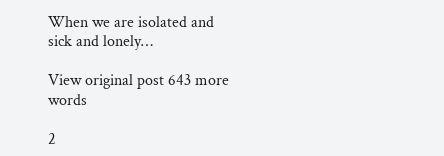When we are isolated and sick and lonely…

View original post 643 more words

2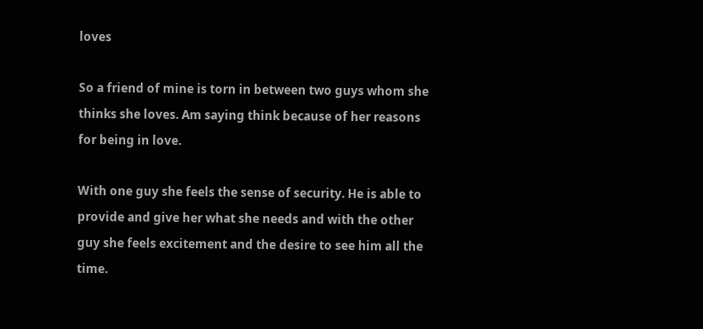loves

So a friend of mine is torn in between two guys whom she thinks she loves. Am saying think because of her reasons for being in love.

With one guy she feels the sense of security. He is able to provide and give her what she needs and with the other guy she feels excitement and the desire to see him all the time.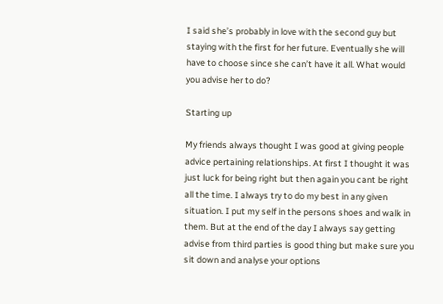I said she’s probably in love with the second guy but staying with the first for her future. Eventually she will have to choose since she can’t have it all. What would you advise her to do?

Starting up

My friends always thought I was good at giving people advice pertaining relationships. At first I thought it was just luck for being right but then again you cant be right all the time. I always try to do my best in any given situation. I put my self in the persons shoes and walk in them. But at the end of the day I always say getting advise from third parties is good thing but make sure you sit down and analyse your options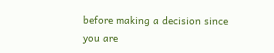before making a decision since you are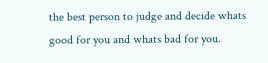the best person to judge and decide whats good for you and whats bad for you.